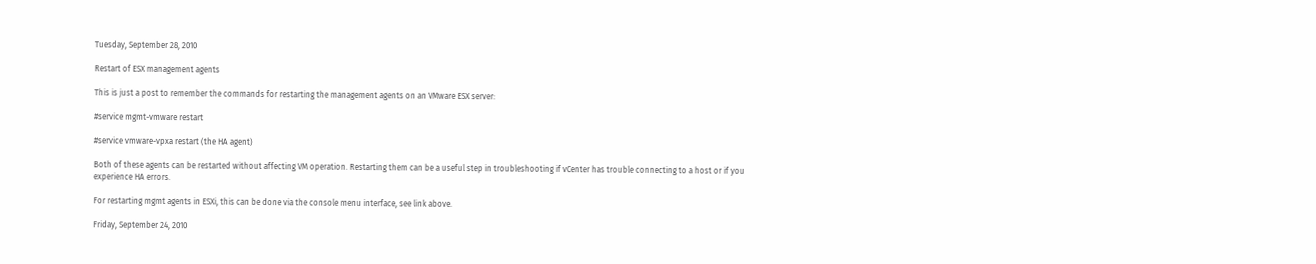Tuesday, September 28, 2010

Restart of ESX management agents

This is just a post to remember the commands for restarting the management agents on an VMware ESX server:

#service mgmt-vmware restart

#service vmware-vpxa restart (the HA agent)

Both of these agents can be restarted without affecting VM operation. Restarting them can be a useful step in troubleshooting if vCenter has trouble connecting to a host or if you experience HA errors.

For restarting mgmt agents in ESXi, this can be done via the console menu interface, see link above.

Friday, September 24, 2010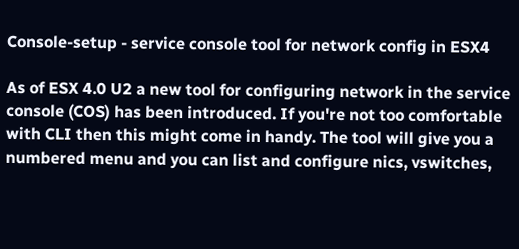Console-setup - service console tool for network config in ESX4

As of ESX 4.0 U2 a new tool for configuring network in the service console (COS) has been introduced. If you're not too comfortable with CLI then this might come in handy. The tool will give you a numbered menu and you can list and configure nics, vswitches,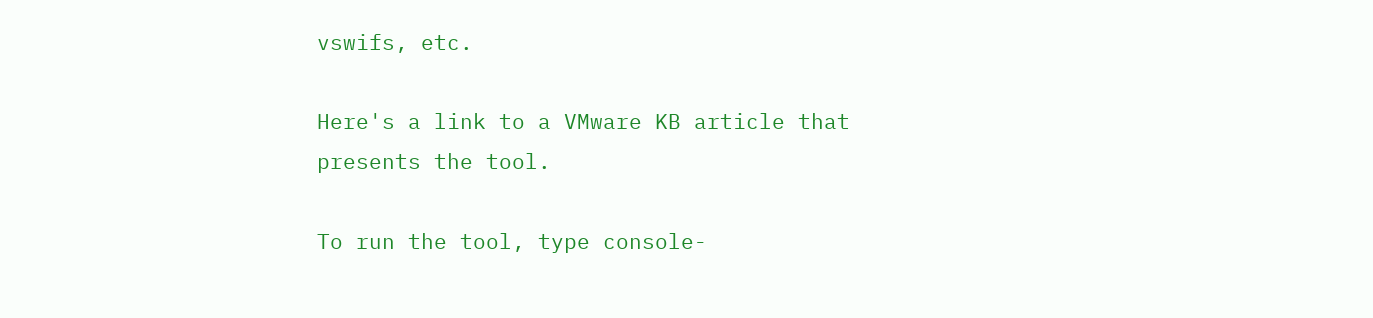vswifs, etc.

Here's a link to a VMware KB article that presents the tool.

To run the tool, type console-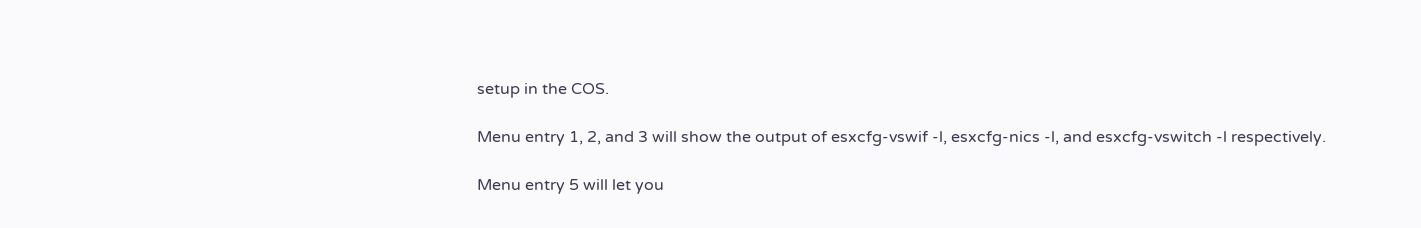setup in the COS.

Menu entry 1, 2, and 3 will show the output of esxcfg-vswif -l, esxcfg-nics -l, and esxcfg-vswitch -l respectively.

Menu entry 5 will let you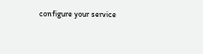configure your service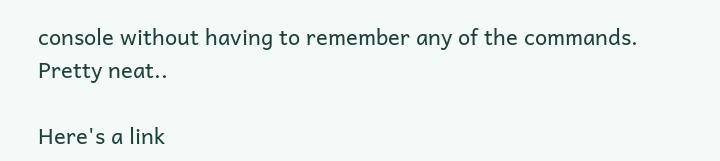console without having to remember any of the commands. Pretty neat..

Here's a link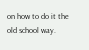on how to do it the old school way.